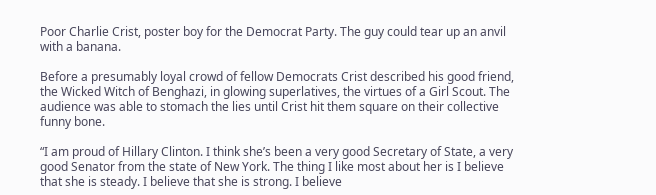Poor Charlie Crist, poster boy for the Democrat Party. The guy could tear up an anvil with a banana.

Before a presumably loyal crowd of fellow Democrats Crist described his good friend, the Wicked Witch of Benghazi, in glowing superlatives, the virtues of a Girl Scout. The audience was able to stomach the lies until Crist hit them square on their collective funny bone.

“I am proud of Hillary Clinton. I think she’s been a very good Secretary of State, a very good Senator from the state of New York. The thing I like most about her is I believe that she is steady. I believe that she is strong. I believe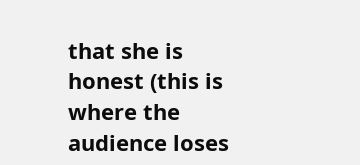that she is honest (this is where the audience loses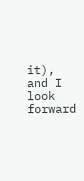it), and I look forward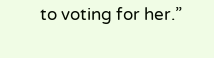to voting for her.”